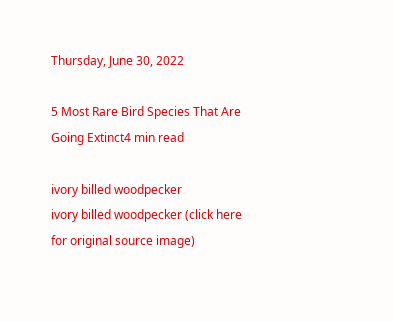Thursday, June 30, 2022

5 Most Rare Bird Species That Are Going Extinct4 min read

ivory billed woodpecker
ivory billed woodpecker (click here for original source image)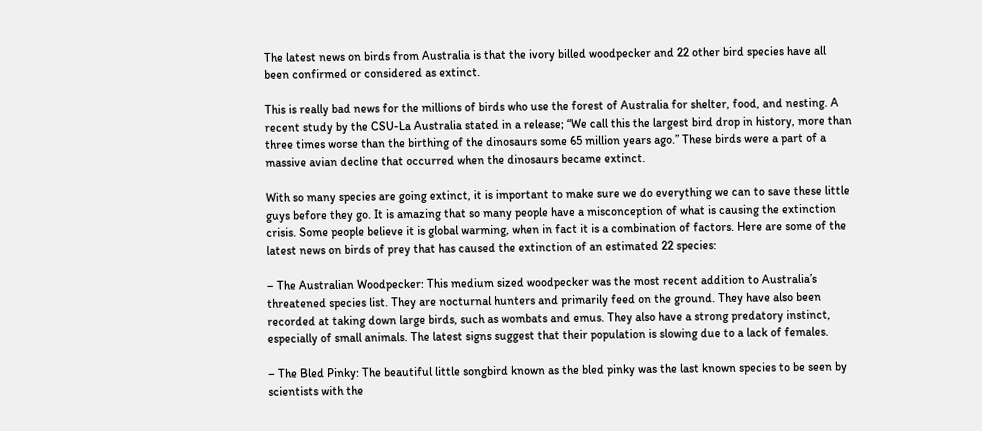The latest news on birds from Australia is that the ivory billed woodpecker and 22 other bird species have all been confirmed or considered as extinct.

This is really bad news for the millions of birds who use the forest of Australia for shelter, food, and nesting. A recent study by the CSU-La Australia stated in a release; “We call this the largest bird drop in history, more than three times worse than the birthing of the dinosaurs some 65 million years ago.” These birds were a part of a massive avian decline that occurred when the dinosaurs became extinct.

With so many species are going extinct, it is important to make sure we do everything we can to save these little guys before they go. It is amazing that so many people have a misconception of what is causing the extinction crisis. Some people believe it is global warming, when in fact it is a combination of factors. Here are some of the latest news on birds of prey that has caused the extinction of an estimated 22 species:

– The Australian Woodpecker: This medium sized woodpecker was the most recent addition to Australia’s threatened species list. They are nocturnal hunters and primarily feed on the ground. They have also been recorded at taking down large birds, such as wombats and emus. They also have a strong predatory instinct, especially of small animals. The latest signs suggest that their population is slowing due to a lack of females.

– The Bled Pinky: The beautiful little songbird known as the bled pinky was the last known species to be seen by scientists with the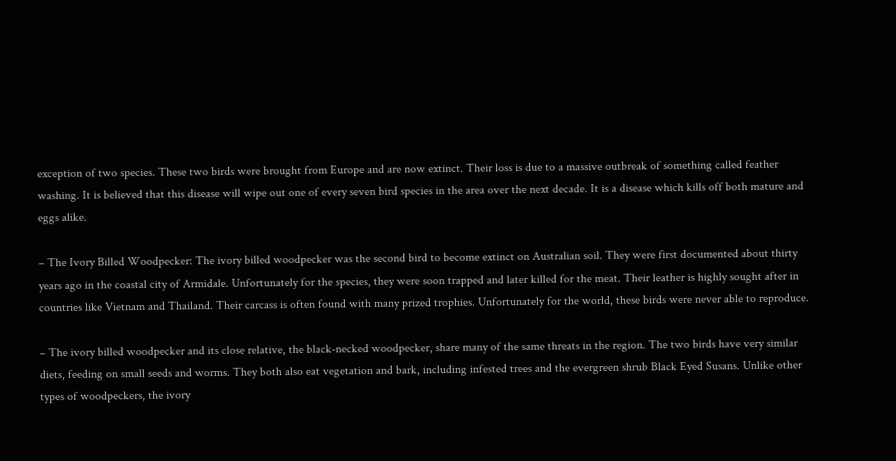exception of two species. These two birds were brought from Europe and are now extinct. Their loss is due to a massive outbreak of something called feather washing. It is believed that this disease will wipe out one of every seven bird species in the area over the next decade. It is a disease which kills off both mature and eggs alike.

– The Ivory Billed Woodpecker: The ivory billed woodpecker was the second bird to become extinct on Australian soil. They were first documented about thirty years ago in the coastal city of Armidale. Unfortunately for the species, they were soon trapped and later killed for the meat. Their leather is highly sought after in countries like Vietnam and Thailand. Their carcass is often found with many prized trophies. Unfortunately for the world, these birds were never able to reproduce.

– The ivory billed woodpecker and its close relative, the black-necked woodpecker, share many of the same threats in the region. The two birds have very similar diets, feeding on small seeds and worms. They both also eat vegetation and bark, including infested trees and the evergreen shrub Black Eyed Susans. Unlike other types of woodpeckers, the ivory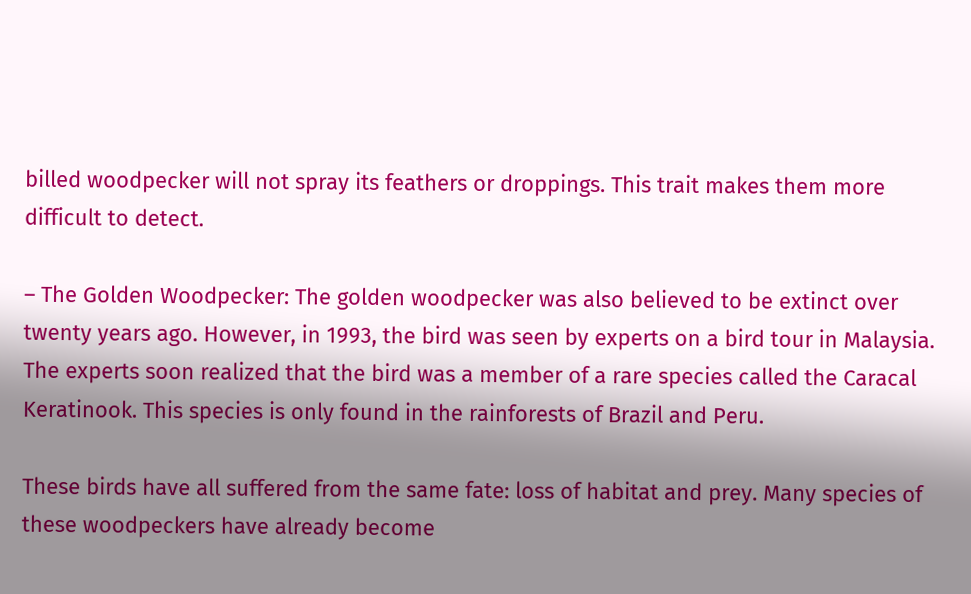billed woodpecker will not spray its feathers or droppings. This trait makes them more difficult to detect.

– The Golden Woodpecker: The golden woodpecker was also believed to be extinct over twenty years ago. However, in 1993, the bird was seen by experts on a bird tour in Malaysia. The experts soon realized that the bird was a member of a rare species called the Caracal Keratinook. This species is only found in the rainforests of Brazil and Peru.

These birds have all suffered from the same fate: loss of habitat and prey. Many species of these woodpeckers have already become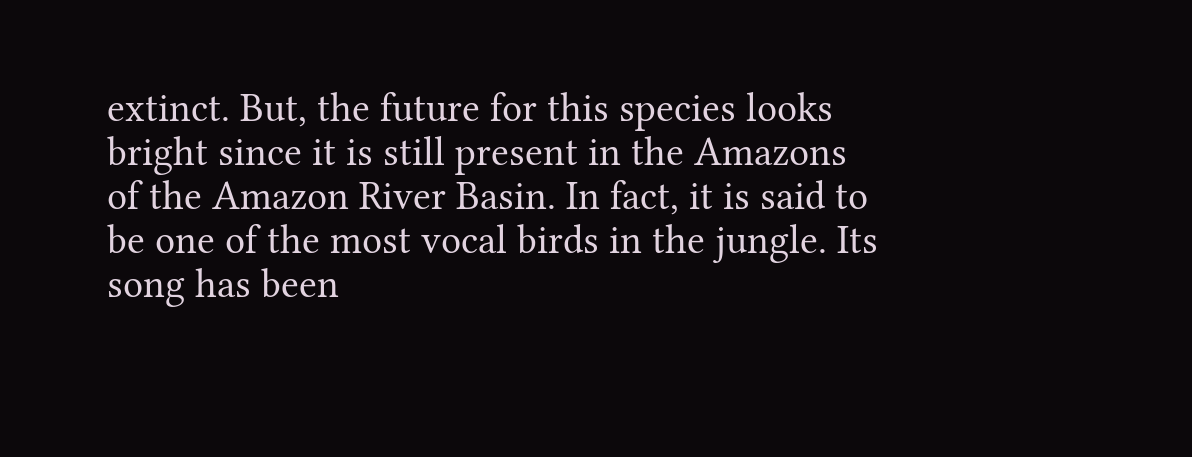extinct. But, the future for this species looks bright since it is still present in the Amazons of the Amazon River Basin. In fact, it is said to be one of the most vocal birds in the jungle. Its song has been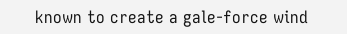known to create a gale-force wind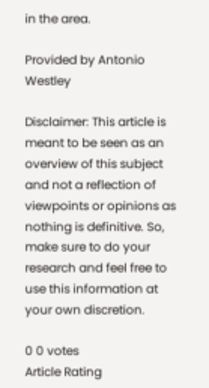in the area.

Provided by Antonio Westley

Disclaimer: This article is meant to be seen as an overview of this subject and not a reflection of viewpoints or opinions as nothing is definitive. So, make sure to do your research and feel free to use this information at your own discretion.

0 0 votes
Article Rating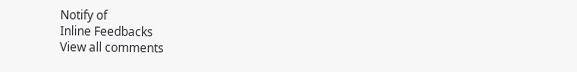Notify of
Inline Feedbacks
View all comments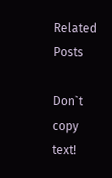Related Posts

Don`t copy text!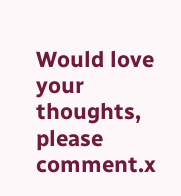Would love your thoughts, please comment.x